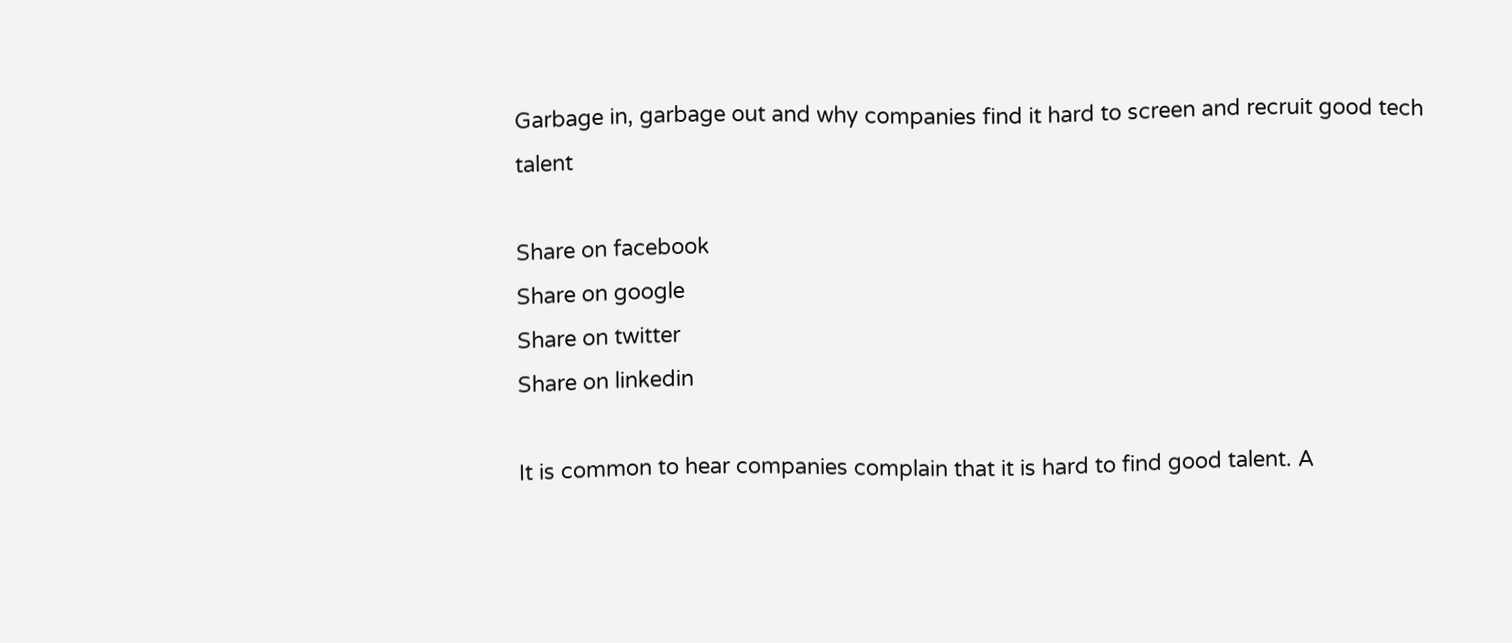Garbage in, garbage out and why companies find it hard to screen and recruit good tech talent

Share on facebook
Share on google
Share on twitter
Share on linkedin

It is common to hear companies complain that it is hard to find good talent. A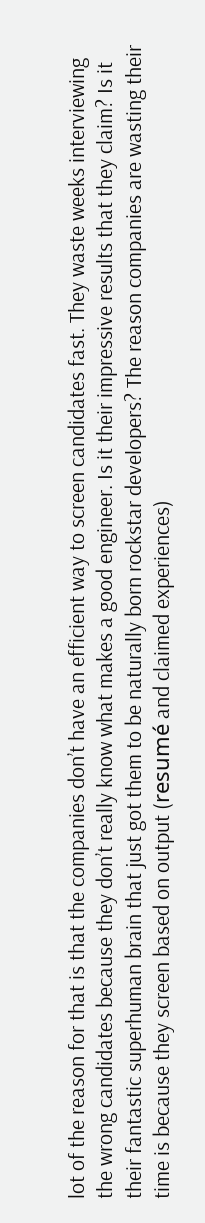lot of the reason for that is that the companies don’t have an efficient way to screen candidates fast. They waste weeks interviewing the wrong candidates because they don’t really know what makes a good engineer. Is it their impressive results that they claim? Is it their fantastic superhuman brain that just got them to be naturally born rockstar developers? The reason companies are wasting their time is because they screen based on output (resumé and claimed experiences)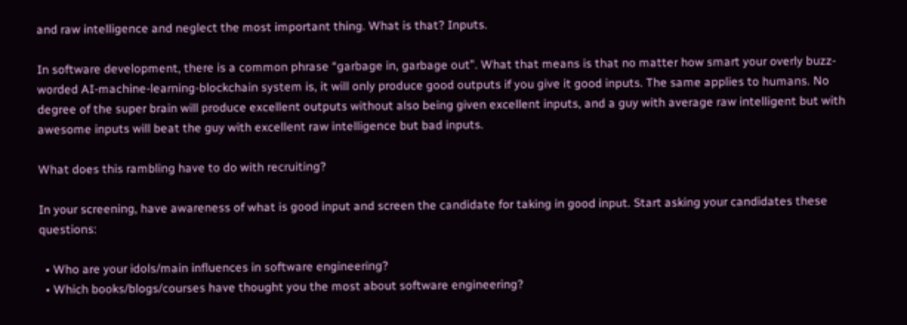and raw intelligence and neglect the most important thing. What is that? Inputs.

In software development, there is a common phrase “garbage in, garbage out”. What that means is that no matter how smart your overly buzz-worded AI-machine-learning-blockchain system is, it will only produce good outputs if you give it good inputs. The same applies to humans. No degree of the super brain will produce excellent outputs without also being given excellent inputs, and a guy with average raw intelligent but with awesome inputs will beat the guy with excellent raw intelligence but bad inputs.

What does this rambling have to do with recruiting?

In your screening, have awareness of what is good input and screen the candidate for taking in good input. Start asking your candidates these questions:

  • Who are your idols/main influences in software engineering?
  • Which books/blogs/courses have thought you the most about software engineering?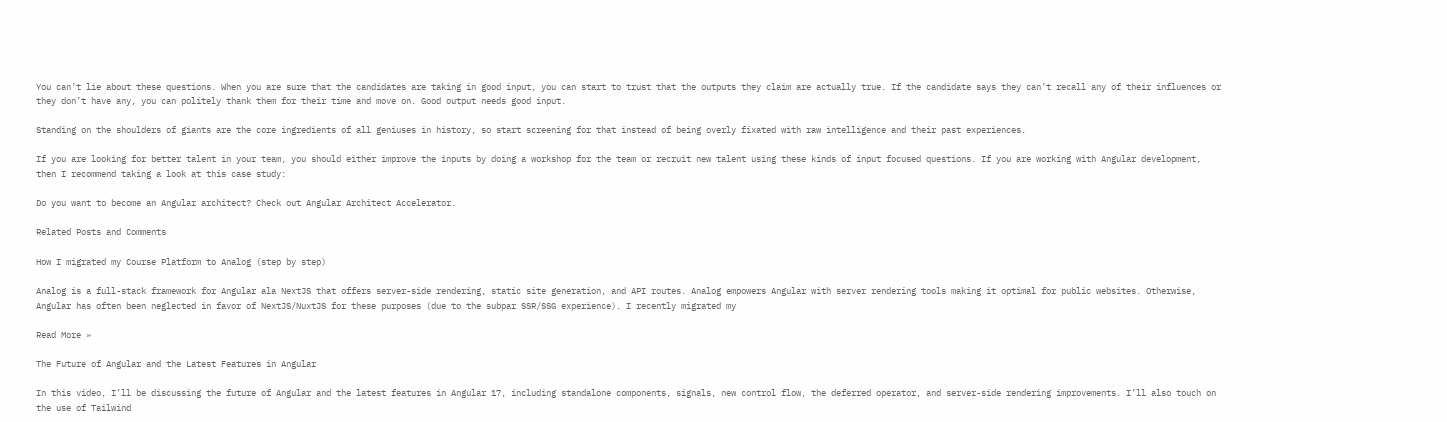You can’t lie about these questions. When you are sure that the candidates are taking in good input, you can start to trust that the outputs they claim are actually true. If the candidate says they can’t recall any of their influences or they don’t have any, you can politely thank them for their time and move on. Good output needs good input.

Standing on the shoulders of giants are the core ingredients of all geniuses in history, so start screening for that instead of being overly fixated with raw intelligence and their past experiences.

If you are looking for better talent in your team, you should either improve the inputs by doing a workshop for the team or recruit new talent using these kinds of input focused questions. If you are working with Angular development, then I recommend taking a look at this case study:

Do you want to become an Angular architect? Check out Angular Architect Accelerator.

Related Posts and Comments

How I migrated my Course Platform to Analog (step by step)

Analog is a full-stack framework for Angular ala NextJS that offers server-side rendering, static site generation, and API routes. Analog empowers Angular with server rendering tools making it optimal for public websites. Otherwise, Angular has often been neglected in favor of NextJS/NuxtJS for these purposes (due to the subpar SSR/SSG experience). I recently migrated my

Read More »

The Future of Angular and the Latest Features in Angular

In this video, I’ll be discussing the future of Angular and the latest features in Angular 17, including standalone components, signals, new control flow, the deferred operator, and server-side rendering improvements. I’ll also touch on the use of Tailwind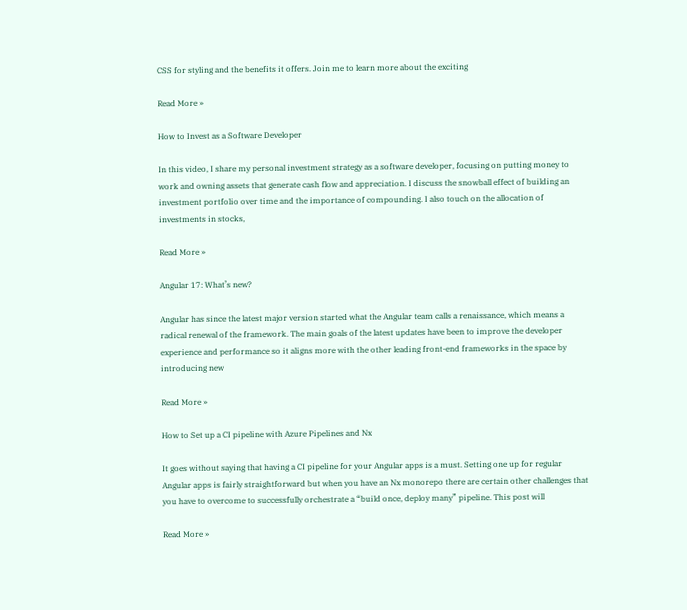CSS for styling and the benefits it offers. Join me to learn more about the exciting

Read More »

How to Invest as a Software Developer

In this video, I share my personal investment strategy as a software developer, focusing on putting money to work and owning assets that generate cash flow and appreciation. I discuss the snowball effect of building an investment portfolio over time and the importance of compounding. I also touch on the allocation of investments in stocks,

Read More »

Angular 17: What’s new?

Angular has since the latest major version started what the Angular team calls a renaissance, which means a radical renewal of the framework. The main goals of the latest updates have been to improve the developer experience and performance so it aligns more with the other leading front-end frameworks in the space by introducing new

Read More »

How to Set up a CI pipeline with Azure Pipelines and Nx

It goes without saying that having a CI pipeline for your Angular apps is a must. Setting one up for regular Angular apps is fairly straightforward but when you have an Nx monorepo there are certain other challenges that you have to overcome to successfully orchestrate a “build once, deploy many” pipeline. This post will

Read More »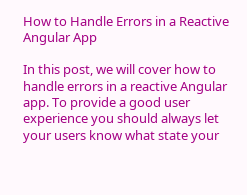How to Handle Errors in a Reactive Angular App

In this post, we will cover how to handle errors in a reactive Angular app. To provide a good user experience you should always let your users know what state your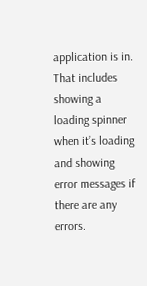application is in. That includes showing a loading spinner when it’s loading and showing error messages if there are any errors.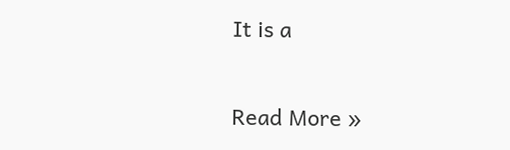It is a

Read More »